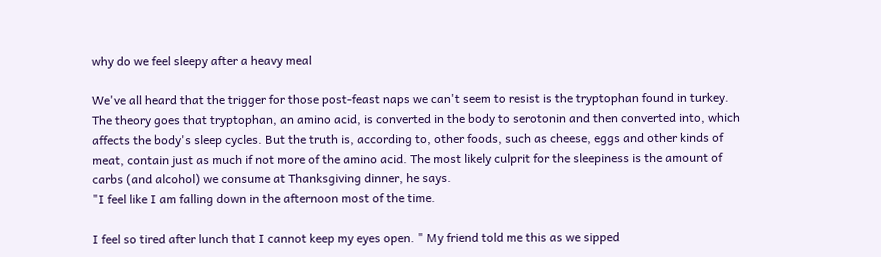why do we feel sleepy after a heavy meal

We've all heard that the trigger for those post-feast naps we can't seem to resist is the tryptophan found in turkey. The theory goes that tryptophan, an amino acid, is converted in the body to serotonin and then converted into, which affects the body's sleep cycles. But the truth is, according to, other foods, such as cheese, eggs and other kinds of meat, contain just as much if not more of the amino acid. The most likely culprit for the sleepiness is the amount of carbs (and alcohol) we consume at Thanksgiving dinner, he says.
"I feel like I am falling down in the afternoon most of the time.

I feel so tired after lunch that I cannot keep my eyes open. " My friend told me this as we sipped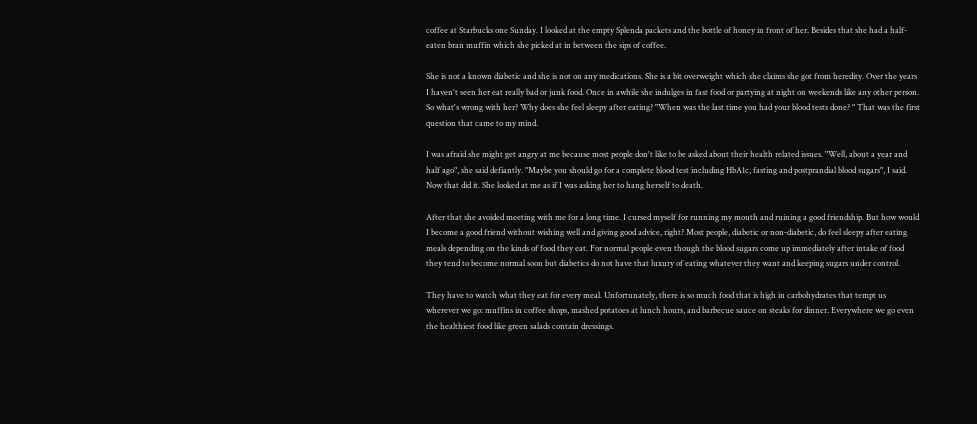coffee at Starbucks one Sunday. I looked at the empty Splenda packets and the bottle of honey in front of her. Besides that she had a half-eaten bran muffin which she picked at in between the sips of coffee.

She is not a known diabetic and she is not on any medications. She is a bit overweight which she claims she got from heredity. Over the years I haven't seen her eat really bad or junk food. Once in awhile she indulges in fast food or partying at night on weekends like any other person. So what's wrong with her? Why does she feel sleepy after eating? "When was the last time you had your blood tests done? " That was the first question that came to my mind.

I was afraid she might get angry at me because most people don't like to be asked about their health related issues. "Well, about a year and half ago", she said defiantly. "Maybe you should go for a complete blood test including HbA1c, fasting and postprandial blood sugars", I said. Now that did it. She looked at me as if I was asking her to hang herself to death.

After that she avoided meeting with me for a long time. I cursed myself for running my mouth and ruining a good friendship. But how would I become a good friend without wishing well and giving good advice, right? Most people, diabetic or non-diabetic, do feel sleepy after eating meals depending on the kinds of food they eat. For normal people even though the blood sugars come up immediately after intake of food they tend to become normal soon but diabetics do not have that luxury of eating whatever they want and keeping sugars under control.

They have to watch what they eat for every meal. Unfortunately, there is so much food that is high in carbohydrates that tempt us wherever we go: muffins in coffee shops, mashed potatoes at lunch hours, and barbecue sauce on steaks for dinner. Everywhere we go even the healthiest food like green salads contain dressings.